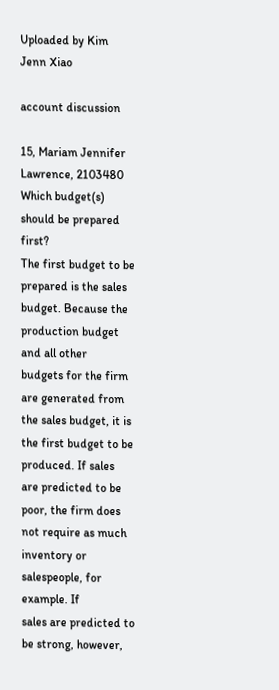Uploaded by Kim Jenn Xiao

account discussion

15, Mariam Jennifer Lawrence, 2103480
Which budget(s) should be prepared first?
The first budget to be prepared is the sales budget. Because the production budget and all other
budgets for the firm are generated from the sales budget, it is the first budget to be produced. If sales
are predicted to be poor, the firm does not require as much inventory or salespeople, for example. If
sales are predicted to be strong, however,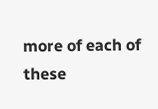more of each of these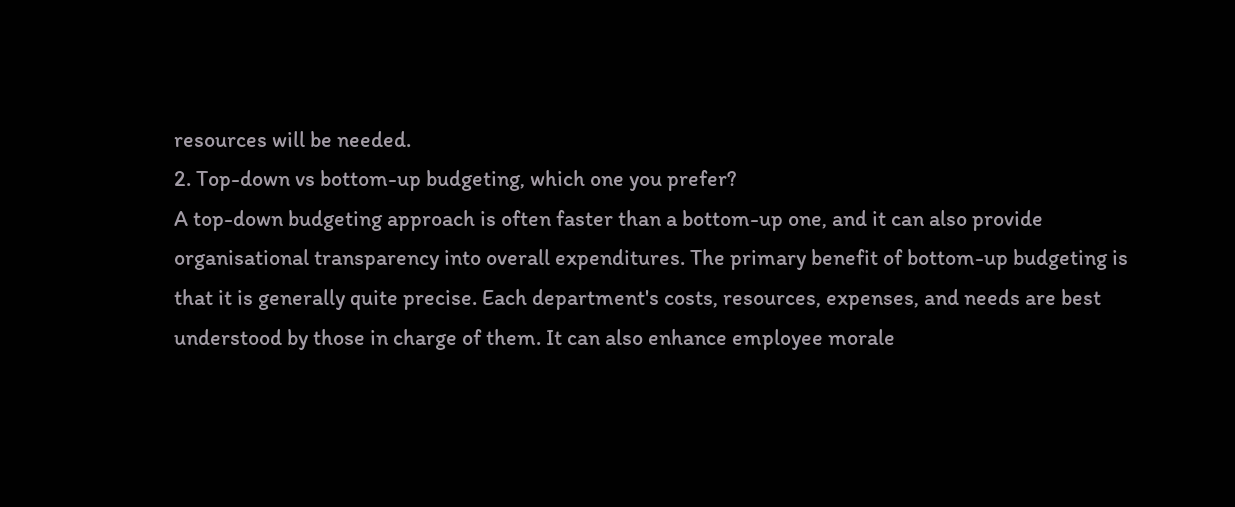resources will be needed.
2. Top-down vs bottom-up budgeting, which one you prefer?
A top-down budgeting approach is often faster than a bottom-up one, and it can also provide
organisational transparency into overall expenditures. The primary benefit of bottom-up budgeting is
that it is generally quite precise. Each department's costs, resources, expenses, and needs are best
understood by those in charge of them. It can also enhance employee morale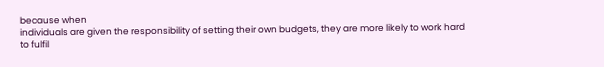because when
individuals are given the responsibility of setting their own budgets, they are more likely to work hard
to fulfil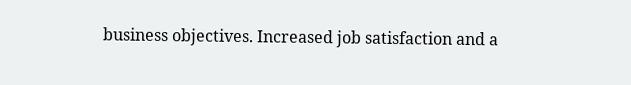business objectives. Increased job satisfaction and a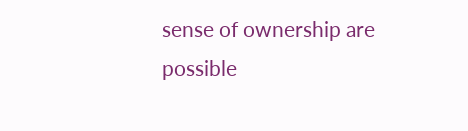sense of ownership are possible